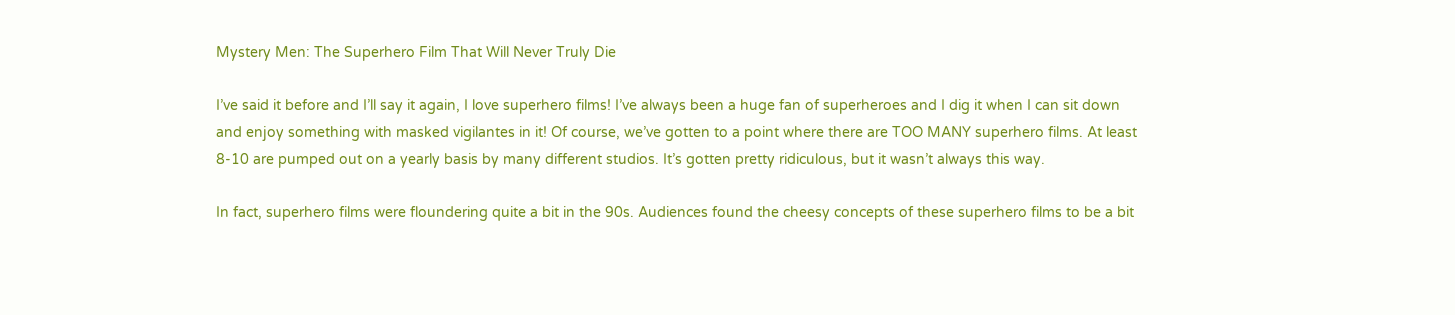Mystery Men: The Superhero Film That Will Never Truly Die

I’ve said it before and I’ll say it again, I love superhero films! I’ve always been a huge fan of superheroes and I dig it when I can sit down and enjoy something with masked vigilantes in it! Of course, we’ve gotten to a point where there are TOO MANY superhero films. At least 8-10 are pumped out on a yearly basis by many different studios. It’s gotten pretty ridiculous, but it wasn’t always this way.

In fact, superhero films were floundering quite a bit in the 90s. Audiences found the cheesy concepts of these superhero films to be a bit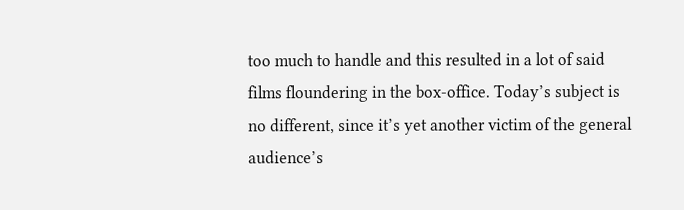too much to handle and this resulted in a lot of said films floundering in the box-office. Today’s subject is no different, since it’s yet another victim of the general audience’s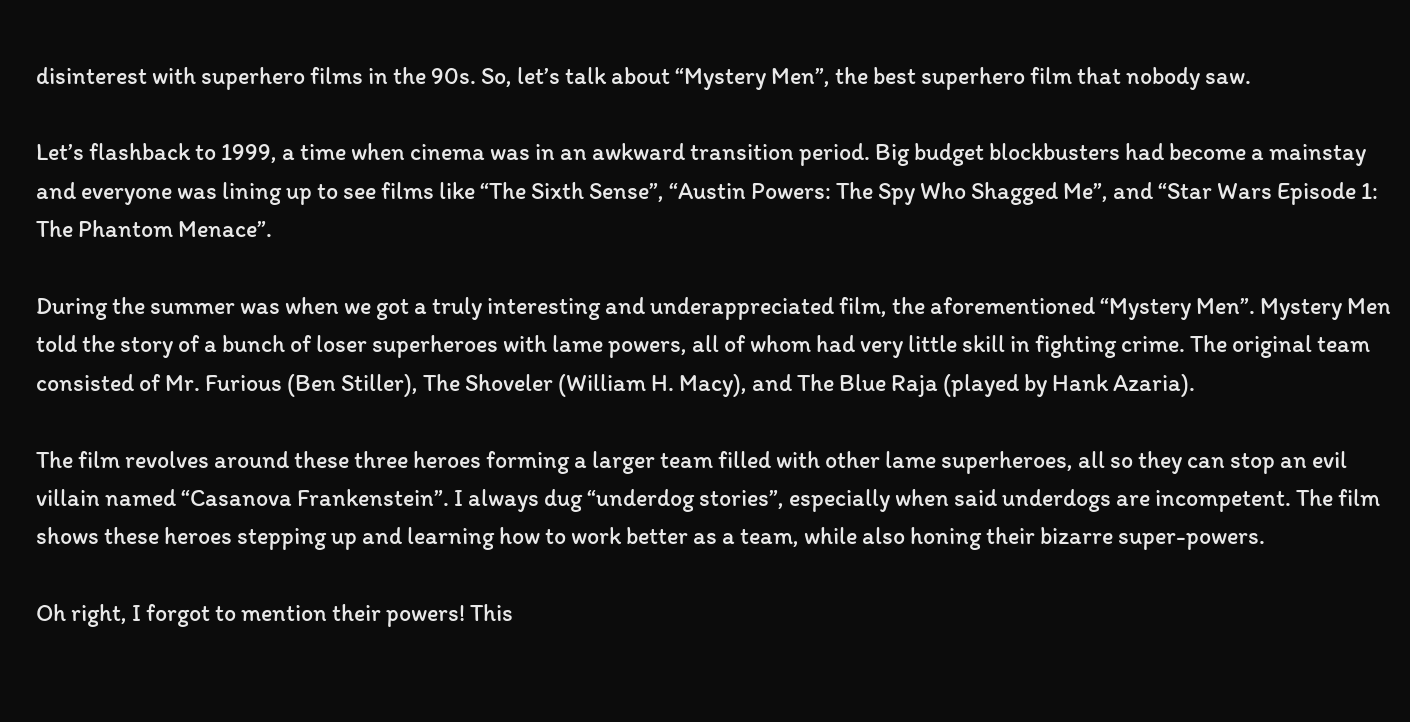disinterest with superhero films in the 90s. So, let’s talk about “Mystery Men”, the best superhero film that nobody saw.

Let’s flashback to 1999, a time when cinema was in an awkward transition period. Big budget blockbusters had become a mainstay and everyone was lining up to see films like “The Sixth Sense”, “Austin Powers: The Spy Who Shagged Me”, and “Star Wars Episode 1: The Phantom Menace”.

During the summer was when we got a truly interesting and underappreciated film, the aforementioned “Mystery Men”. Mystery Men told the story of a bunch of loser superheroes with lame powers, all of whom had very little skill in fighting crime. The original team consisted of Mr. Furious (Ben Stiller), The Shoveler (William H. Macy), and The Blue Raja (played by Hank Azaria).

The film revolves around these three heroes forming a larger team filled with other lame superheroes, all so they can stop an evil villain named “Casanova Frankenstein”. I always dug “underdog stories”, especially when said underdogs are incompetent. The film shows these heroes stepping up and learning how to work better as a team, while also honing their bizarre super-powers.

Oh right, I forgot to mention their powers! This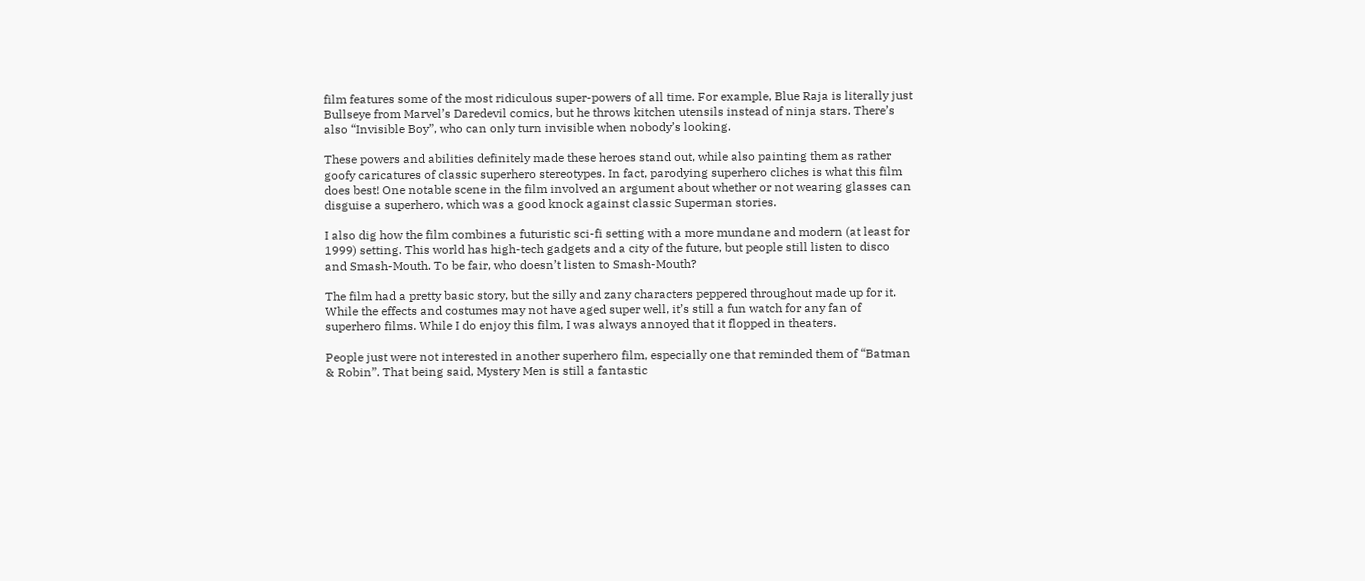film features some of the most ridiculous super-powers of all time. For example, Blue Raja is literally just Bullseye from Marvel’s Daredevil comics, but he throws kitchen utensils instead of ninja stars. There’s also “Invisible Boy”, who can only turn invisible when nobody’s looking.

These powers and abilities definitely made these heroes stand out, while also painting them as rather goofy caricatures of classic superhero stereotypes. In fact, parodying superhero cliches is what this film does best! One notable scene in the film involved an argument about whether or not wearing glasses can disguise a superhero, which was a good knock against classic Superman stories.

I also dig how the film combines a futuristic sci-fi setting with a more mundane and modern (at least for 1999) setting. This world has high-tech gadgets and a city of the future, but people still listen to disco and Smash-Mouth. To be fair, who doesn’t listen to Smash-Mouth?

The film had a pretty basic story, but the silly and zany characters peppered throughout made up for it. While the effects and costumes may not have aged super well, it’s still a fun watch for any fan of superhero films. While I do enjoy this film, I was always annoyed that it flopped in theaters.

People just were not interested in another superhero film, especially one that reminded them of “Batman & Robin”. That being said, Mystery Men is still a fantastic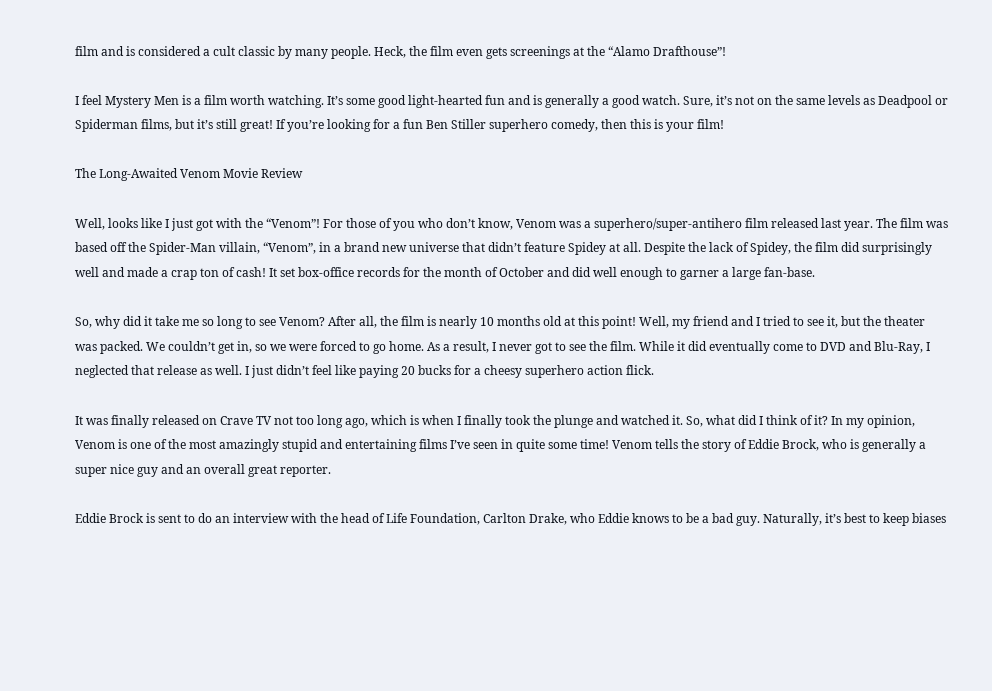film and is considered a cult classic by many people. Heck, the film even gets screenings at the “Alamo Drafthouse”!

I feel Mystery Men is a film worth watching. It’s some good light-hearted fun and is generally a good watch. Sure, it’s not on the same levels as Deadpool or Spiderman films, but it’s still great! If you’re looking for a fun Ben Stiller superhero comedy, then this is your film!

The Long-Awaited Venom Movie Review

Well, looks like I just got with the “Venom”! For those of you who don’t know, Venom was a superhero/super-antihero film released last year. The film was based off the Spider-Man villain, “Venom”, in a brand new universe that didn’t feature Spidey at all. Despite the lack of Spidey, the film did surprisingly well and made a crap ton of cash! It set box-office records for the month of October and did well enough to garner a large fan-base.

So, why did it take me so long to see Venom? After all, the film is nearly 10 months old at this point! Well, my friend and I tried to see it, but the theater was packed. We couldn’t get in, so we were forced to go home. As a result, I never got to see the film. While it did eventually come to DVD and Blu-Ray, I neglected that release as well. I just didn’t feel like paying 20 bucks for a cheesy superhero action flick.

It was finally released on Crave TV not too long ago, which is when I finally took the plunge and watched it. So, what did I think of it? In my opinion, Venom is one of the most amazingly stupid and entertaining films I’ve seen in quite some time! Venom tells the story of Eddie Brock, who is generally a super nice guy and an overall great reporter.

Eddie Brock is sent to do an interview with the head of Life Foundation, Carlton Drake, who Eddie knows to be a bad guy. Naturally, it’s best to keep biases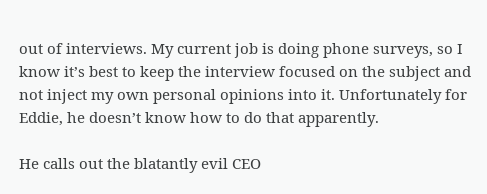out of interviews. My current job is doing phone surveys, so I know it’s best to keep the interview focused on the subject and not inject my own personal opinions into it. Unfortunately for Eddie, he doesn’t know how to do that apparently.

He calls out the blatantly evil CEO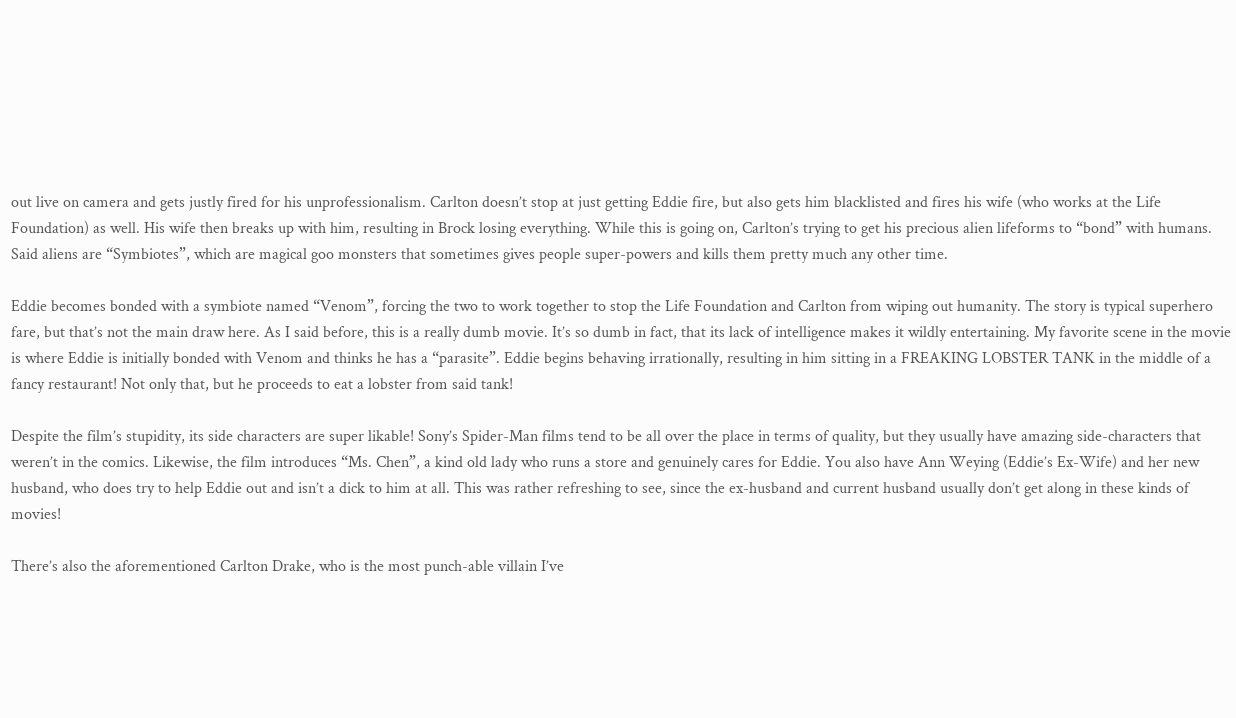out live on camera and gets justly fired for his unprofessionalism. Carlton doesn’t stop at just getting Eddie fire, but also gets him blacklisted and fires his wife (who works at the Life Foundation) as well. His wife then breaks up with him, resulting in Brock losing everything. While this is going on, Carlton’s trying to get his precious alien lifeforms to “bond” with humans. Said aliens are “Symbiotes”, which are magical goo monsters that sometimes gives people super-powers and kills them pretty much any other time.

Eddie becomes bonded with a symbiote named “Venom”, forcing the two to work together to stop the Life Foundation and Carlton from wiping out humanity. The story is typical superhero fare, but that’s not the main draw here. As I said before, this is a really dumb movie. It’s so dumb in fact, that its lack of intelligence makes it wildly entertaining. My favorite scene in the movie is where Eddie is initially bonded with Venom and thinks he has a “parasite”. Eddie begins behaving irrationally, resulting in him sitting in a FREAKING LOBSTER TANK in the middle of a fancy restaurant! Not only that, but he proceeds to eat a lobster from said tank!

Despite the film’s stupidity, its side characters are super likable! Sony’s Spider-Man films tend to be all over the place in terms of quality, but they usually have amazing side-characters that weren’t in the comics. Likewise, the film introduces “Ms. Chen”, a kind old lady who runs a store and genuinely cares for Eddie. You also have Ann Weying (Eddie’s Ex-Wife) and her new husband, who does try to help Eddie out and isn’t a dick to him at all. This was rather refreshing to see, since the ex-husband and current husband usually don’t get along in these kinds of movies!

There’s also the aforementioned Carlton Drake, who is the most punch-able villain I’ve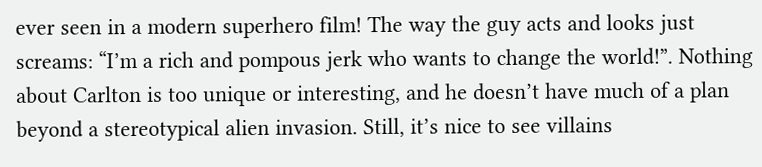ever seen in a modern superhero film! The way the guy acts and looks just screams: “I’m a rich and pompous jerk who wants to change the world!”. Nothing about Carlton is too unique or interesting, and he doesn’t have much of a plan beyond a stereotypical alien invasion. Still, it’s nice to see villains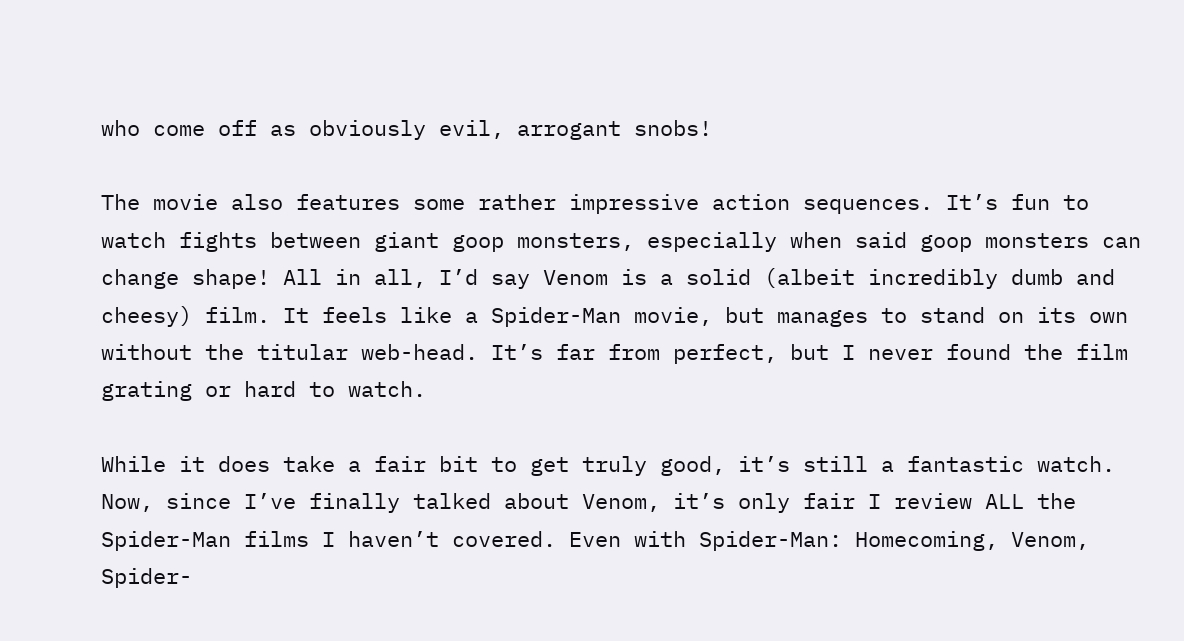who come off as obviously evil, arrogant snobs!

The movie also features some rather impressive action sequences. It’s fun to watch fights between giant goop monsters, especially when said goop monsters can change shape! All in all, I’d say Venom is a solid (albeit incredibly dumb and cheesy) film. It feels like a Spider-Man movie, but manages to stand on its own without the titular web-head. It’s far from perfect, but I never found the film grating or hard to watch.

While it does take a fair bit to get truly good, it’s still a fantastic watch. Now, since I’ve finally talked about Venom, it’s only fair I review ALL the Spider-Man films I haven’t covered. Even with Spider-Man: Homecoming, Venom, Spider-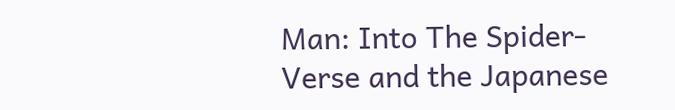Man: Into The Spider-Verse and the Japanese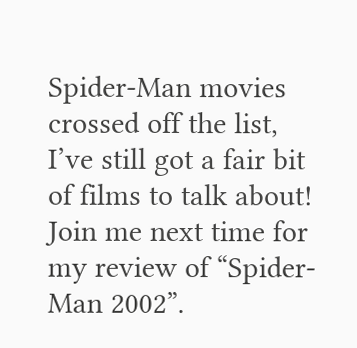Spider-Man movies crossed off the list, I’ve still got a fair bit of films to talk about! Join me next time for my review of “Spider-Man 2002”.